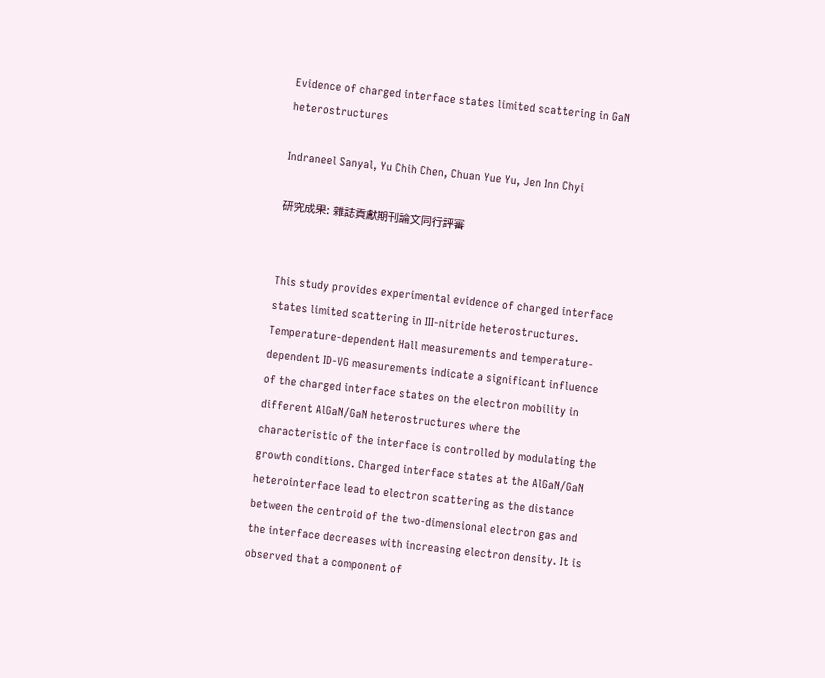Evidence of charged interface states limited scattering in GaN heterostructures

Indraneel Sanyal, Yu Chih Chen, Chuan Yue Yu, Jen Inn Chyi

研究成果: 雜誌貢獻期刊論文同行評審


This study provides experimental evidence of charged interface states limited scattering in III-nitride heterostructures. Temperature-dependent Hall measurements and temperature-dependent ID-VG measurements indicate a significant influence of the charged interface states on the electron mobility in different AlGaN/GaN heterostructures where the characteristic of the interface is controlled by modulating the growth conditions. Charged interface states at the AlGaN/GaN heterointerface lead to electron scattering as the distance between the centroid of the two-dimensional electron gas and the interface decreases with increasing electron density. It is observed that a component of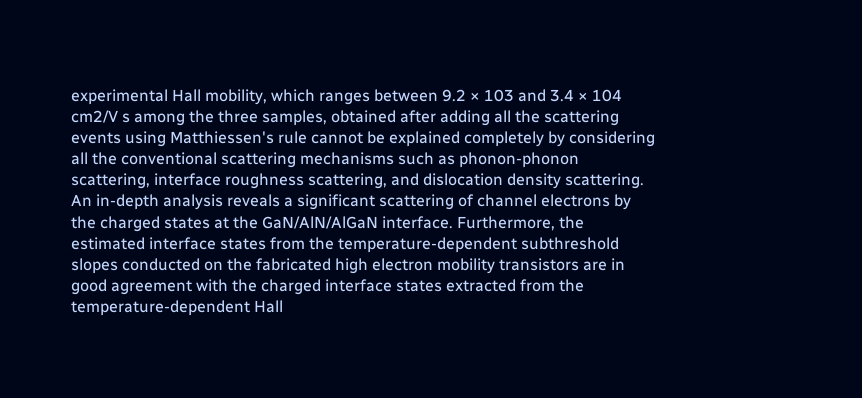experimental Hall mobility, which ranges between 9.2 × 103 and 3.4 × 104 cm2/V s among the three samples, obtained after adding all the scattering events using Matthiessen's rule cannot be explained completely by considering all the conventional scattering mechanisms such as phonon-phonon scattering, interface roughness scattering, and dislocation density scattering. An in-depth analysis reveals a significant scattering of channel electrons by the charged states at the GaN/AlN/AlGaN interface. Furthermore, the estimated interface states from the temperature-dependent subthreshold slopes conducted on the fabricated high electron mobility transistors are in good agreement with the charged interface states extracted from the temperature-dependent Hall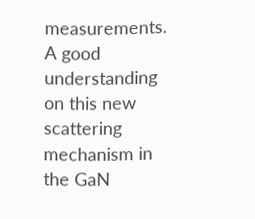measurements. A good understanding on this new scattering mechanism in the GaN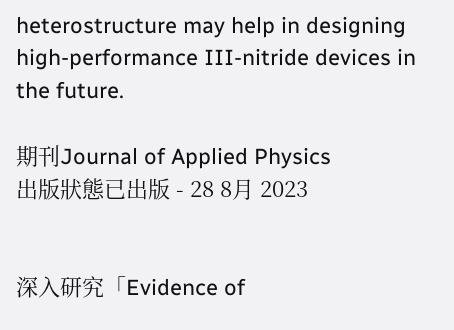heterostructure may help in designing high-performance III-nitride devices in the future.

期刊Journal of Applied Physics
出版狀態已出版 - 28 8月 2023


深入研究「Evidence of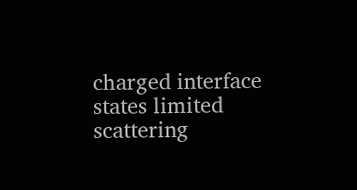charged interface states limited scattering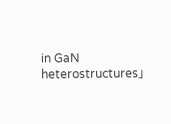in GaN heterostructures」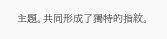主題。共同形成了獨特的指紋。